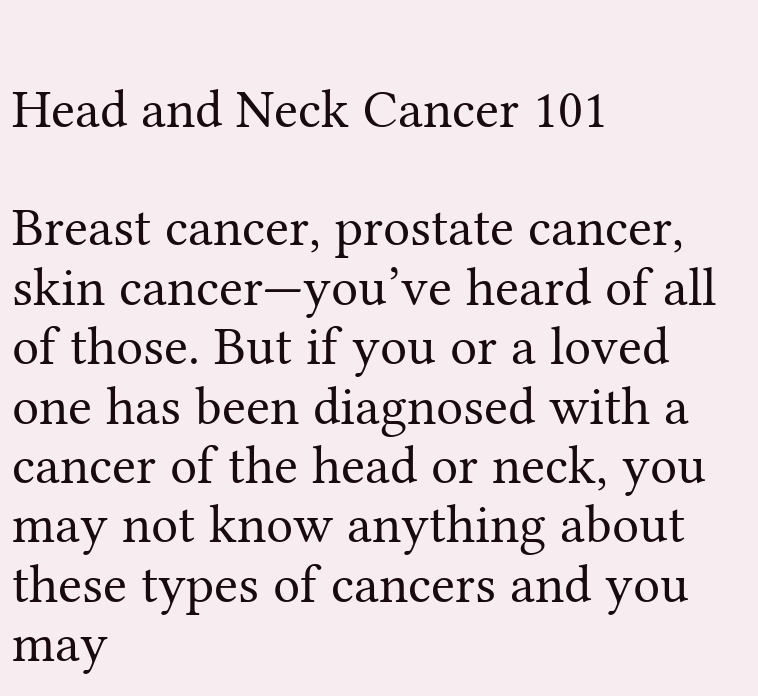Head and Neck Cancer 101

Breast cancer, prostate cancer, skin cancer—you’ve heard of all of those. But if you or a loved one has been diagnosed with a cancer of the head or neck, you may not know anything about these types of cancers and you may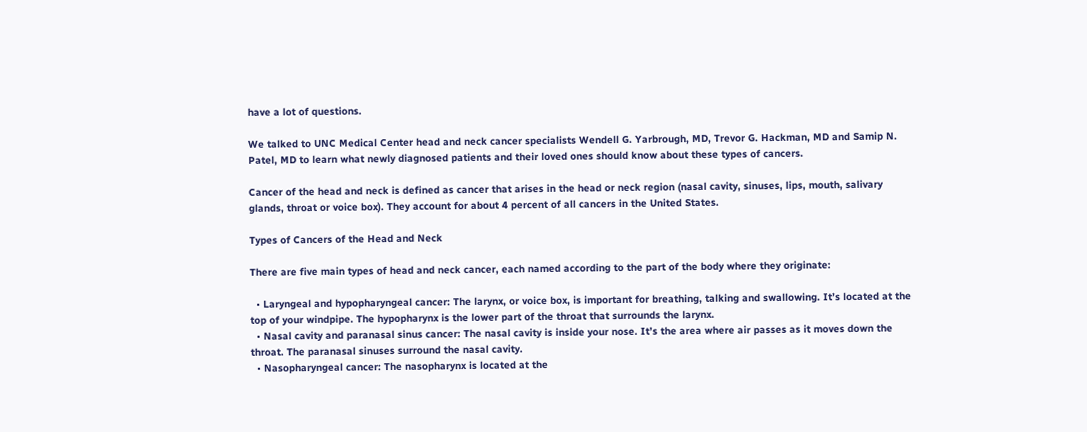have a lot of questions.

We talked to UNC Medical Center head and neck cancer specialists Wendell G. Yarbrough, MD, Trevor G. Hackman, MD and Samip N. Patel, MD to learn what newly diagnosed patients and their loved ones should know about these types of cancers.

Cancer of the head and neck is defined as cancer that arises in the head or neck region (nasal cavity, sinuses, lips, mouth, salivary glands, throat or voice box). They account for about 4 percent of all cancers in the United States.

Types of Cancers of the Head and Neck

There are five main types of head and neck cancer, each named according to the part of the body where they originate:

  • Laryngeal and hypopharyngeal cancer: The larynx, or voice box, is important for breathing, talking and swallowing. It’s located at the top of your windpipe. The hypopharynx is the lower part of the throat that surrounds the larynx.
  • Nasal cavity and paranasal sinus cancer: The nasal cavity is inside your nose. It’s the area where air passes as it moves down the throat. The paranasal sinuses surround the nasal cavity.
  • Nasopharyngeal cancer: The nasopharynx is located at the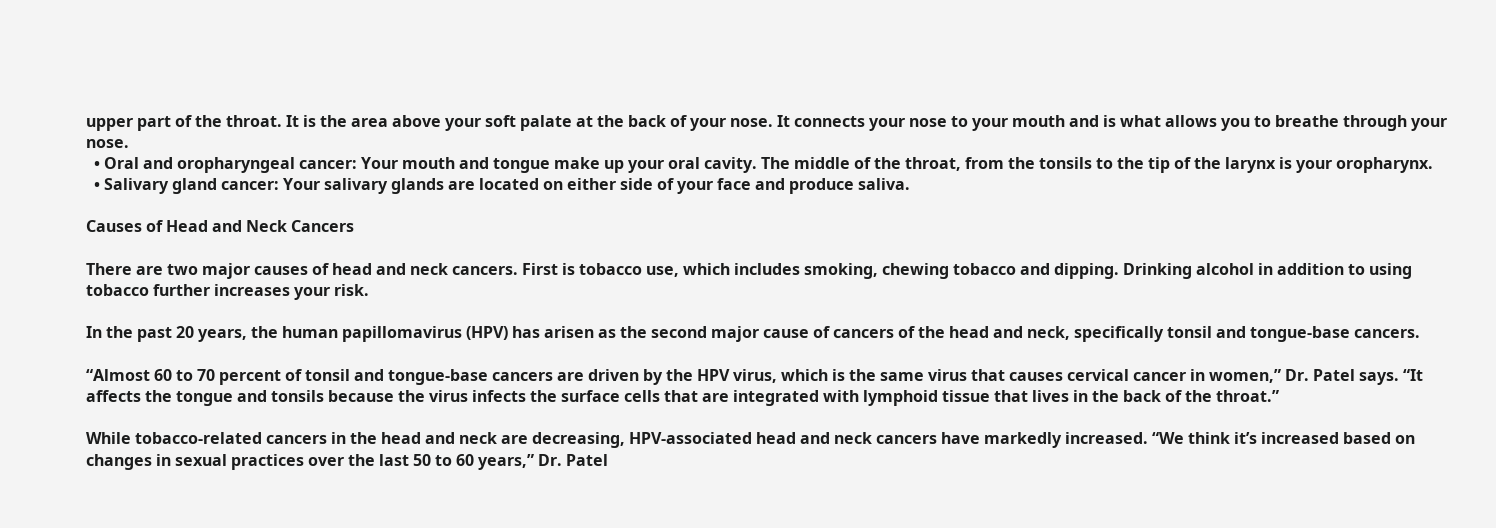upper part of the throat. It is the area above your soft palate at the back of your nose. It connects your nose to your mouth and is what allows you to breathe through your nose.
  • Oral and oropharyngeal cancer: Your mouth and tongue make up your oral cavity. The middle of the throat, from the tonsils to the tip of the larynx is your oropharynx.
  • Salivary gland cancer: Your salivary glands are located on either side of your face and produce saliva.

Causes of Head and Neck Cancers

There are two major causes of head and neck cancers. First is tobacco use, which includes smoking, chewing tobacco and dipping. Drinking alcohol in addition to using tobacco further increases your risk.

In the past 20 years, the human papillomavirus (HPV) has arisen as the second major cause of cancers of the head and neck, specifically tonsil and tongue-base cancers.

“Almost 60 to 70 percent of tonsil and tongue-base cancers are driven by the HPV virus, which is the same virus that causes cervical cancer in women,” Dr. Patel says. “It affects the tongue and tonsils because the virus infects the surface cells that are integrated with lymphoid tissue that lives in the back of the throat.”

While tobacco-related cancers in the head and neck are decreasing, HPV-associated head and neck cancers have markedly increased. “We think it’s increased based on changes in sexual practices over the last 50 to 60 years,” Dr. Patel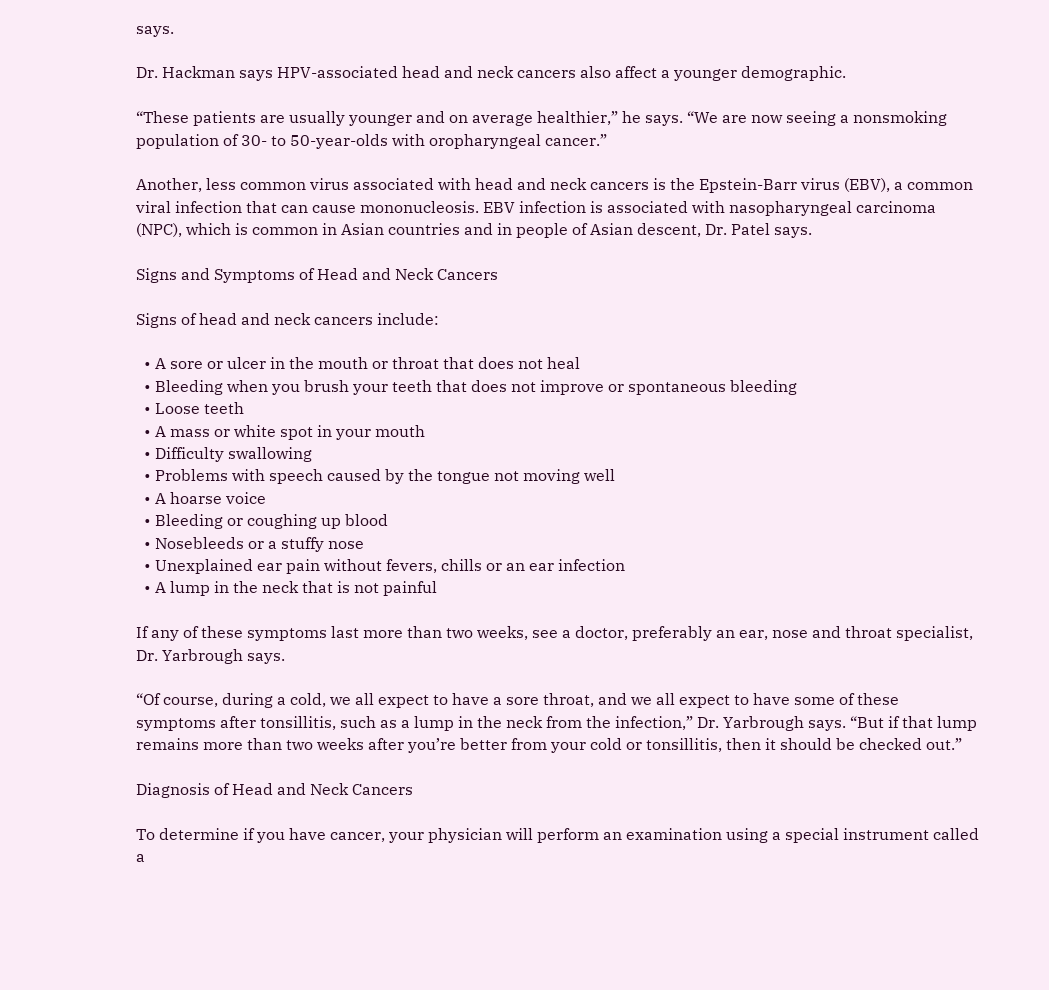says.

Dr. Hackman says HPV-associated head and neck cancers also affect a younger demographic.

“These patients are usually younger and on average healthier,” he says. “We are now seeing a nonsmoking population of 30- to 50-year-olds with oropharyngeal cancer.”

Another, less common virus associated with head and neck cancers is the Epstein-Barr virus (EBV), a common viral infection that can cause mononucleosis. EBV infection is associated with nasopharyngeal carcinoma (NPC), which is common in Asian countries and in people of Asian descent, Dr. Patel says.

Signs and Symptoms of Head and Neck Cancers

Signs of head and neck cancers include:

  • A sore or ulcer in the mouth or throat that does not heal
  • Bleeding when you brush your teeth that does not improve or spontaneous bleeding
  • Loose teeth
  • A mass or white spot in your mouth
  • Difficulty swallowing
  • Problems with speech caused by the tongue not moving well
  • A hoarse voice
  • Bleeding or coughing up blood
  • Nosebleeds or a stuffy nose
  • Unexplained ear pain without fevers, chills or an ear infection
  • A lump in the neck that is not painful

If any of these symptoms last more than two weeks, see a doctor, preferably an ear, nose and throat specialist, Dr. Yarbrough says.

“Of course, during a cold, we all expect to have a sore throat, and we all expect to have some of these symptoms after tonsillitis, such as a lump in the neck from the infection,” Dr. Yarbrough says. “But if that lump remains more than two weeks after you’re better from your cold or tonsillitis, then it should be checked out.”

Diagnosis of Head and Neck Cancers

To determine if you have cancer, your physician will perform an examination using a special instrument called a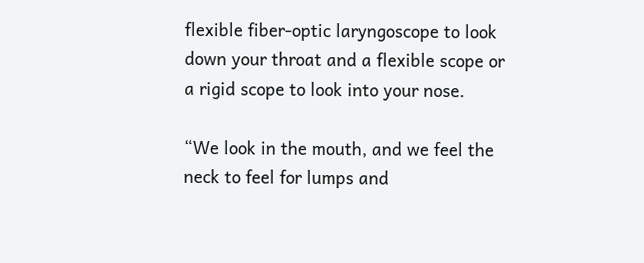flexible fiber-optic laryngoscope to look down your throat and a flexible scope or a rigid scope to look into your nose.

“We look in the mouth, and we feel the neck to feel for lumps and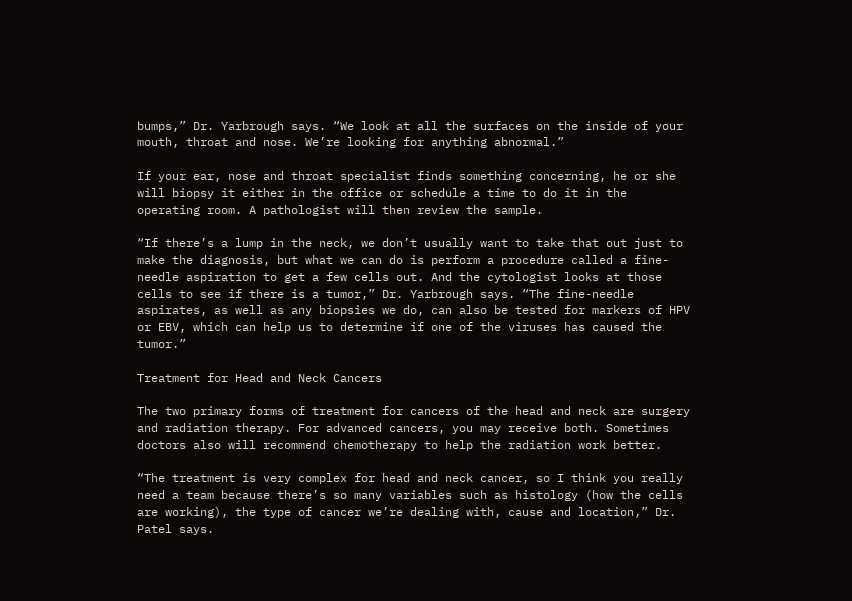bumps,” Dr. Yarbrough says. “We look at all the surfaces on the inside of your mouth, throat and nose. We’re looking for anything abnormal.”

If your ear, nose and throat specialist finds something concerning, he or she will biopsy it either in the office or schedule a time to do it in the operating room. A pathologist will then review the sample.

“If there’s a lump in the neck, we don’t usually want to take that out just to make the diagnosis, but what we can do is perform a procedure called a fine-needle aspiration to get a few cells out. And the cytologist looks at those cells to see if there is a tumor,” Dr. Yarbrough says. “The fine-needle aspirates, as well as any biopsies we do, can also be tested for markers of HPV or EBV, which can help us to determine if one of the viruses has caused the tumor.”

Treatment for Head and Neck Cancers

The two primary forms of treatment for cancers of the head and neck are surgery and radiation therapy. For advanced cancers, you may receive both. Sometimes doctors also will recommend chemotherapy to help the radiation work better.

“The treatment is very complex for head and neck cancer, so I think you really need a team because there’s so many variables such as histology (how the cells are working), the type of cancer we’re dealing with, cause and location,” Dr. Patel says.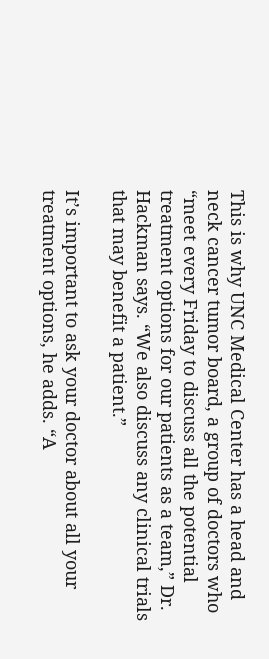This is why UNC Medical Center has a head and neck cancer tumor board, a group of doctors who “meet every Friday to discuss all the potential treatment options for our patients as a team,” Dr. Hackman says. “We also discuss any clinical trials that may benefit a patient.”

It’s important to ask your doctor about all your treatment options, he adds. “A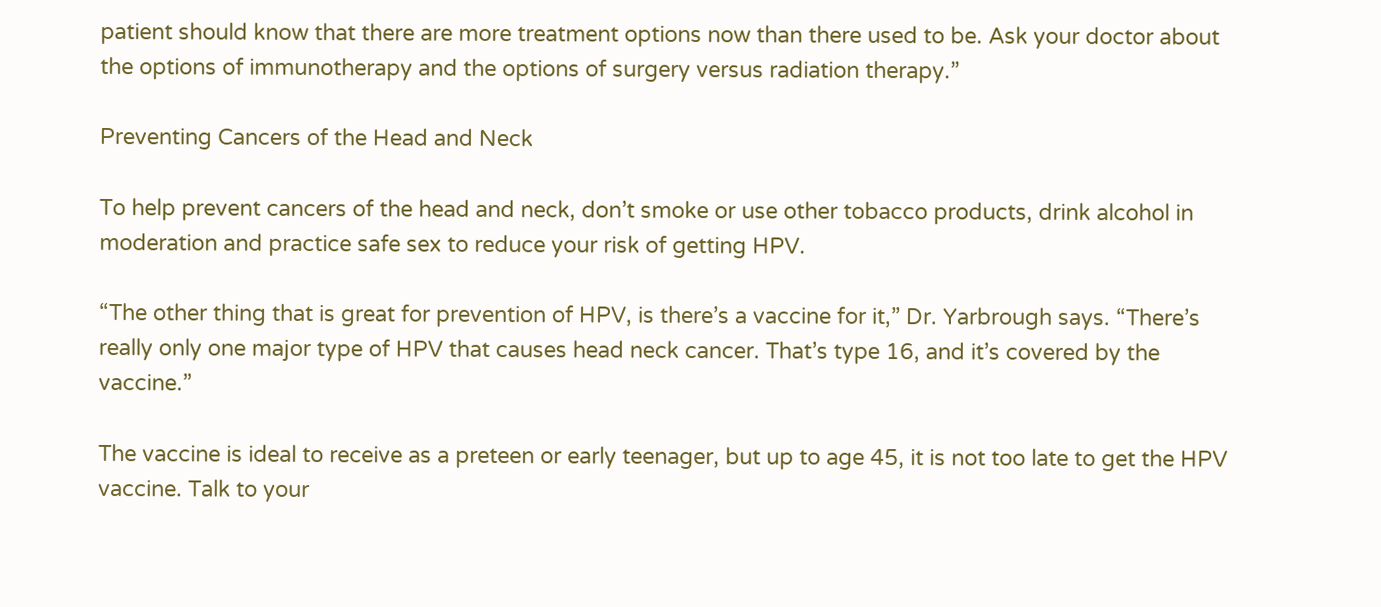patient should know that there are more treatment options now than there used to be. Ask your doctor about the options of immunotherapy and the options of surgery versus radiation therapy.”

Preventing Cancers of the Head and Neck

To help prevent cancers of the head and neck, don’t smoke or use other tobacco products, drink alcohol in moderation and practice safe sex to reduce your risk of getting HPV.

“The other thing that is great for prevention of HPV, is there’s a vaccine for it,” Dr. Yarbrough says. “There’s really only one major type of HPV that causes head neck cancer. That’s type 16, and it’s covered by the vaccine.”

The vaccine is ideal to receive as a preteen or early teenager, but up to age 45, it is not too late to get the HPV vaccine. Talk to your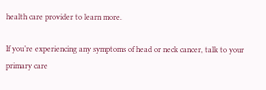health care provider to learn more.

If you’re experiencing any symptoms of head or neck cancer, talk to your primary care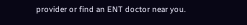provider or find an ENT doctor near you.